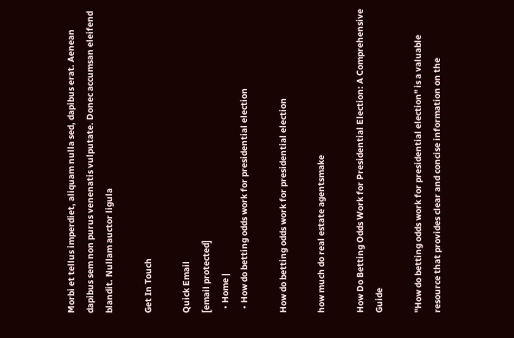Morbi et tellus imperdiet, aliquam nulla sed, dapibus erat. Aenean dapibus sem non purus venenatis vulputate. Donec accumsan eleifend blandit. Nullam auctor ligula

Get In Touch

Quick Email
[email protected]
  • Home |
  • How do betting odds work for presidential election

How do betting odds work for presidential election

how much do real estate agentsmake

How Do Betting Odds Work for Presidential Election: A Comprehensive Guide

"How do betting odds work for presidential election" is a valuable resource that provides clear and concise information on the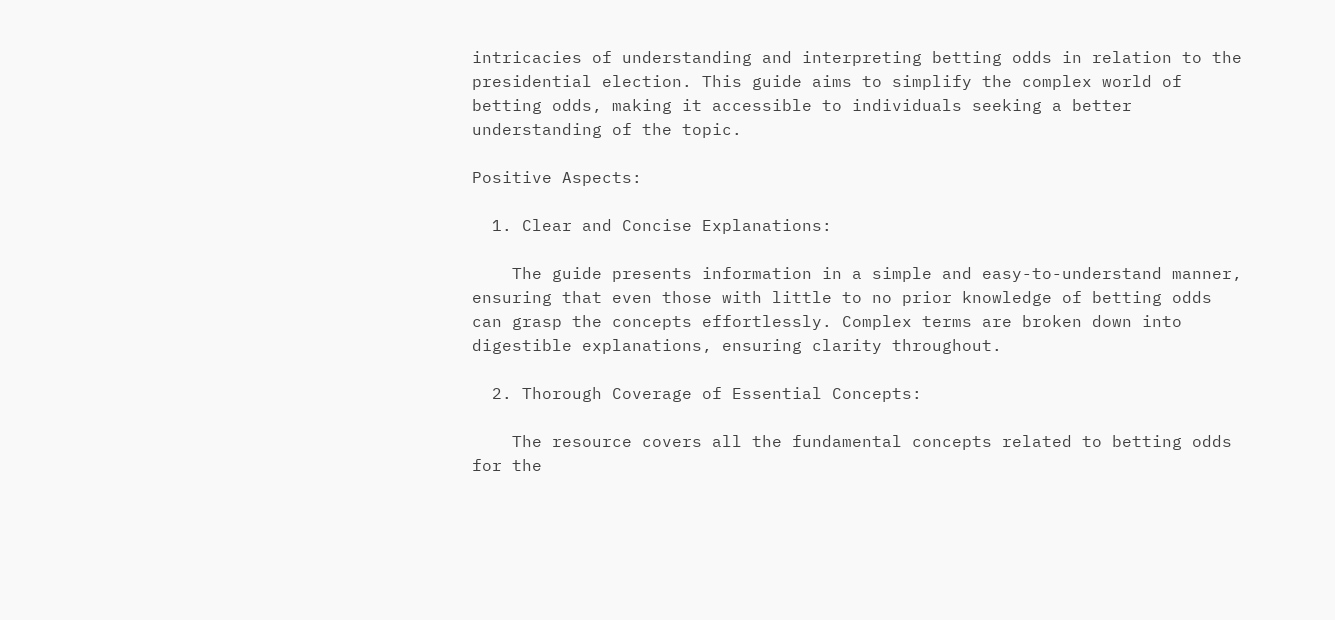intricacies of understanding and interpreting betting odds in relation to the presidential election. This guide aims to simplify the complex world of betting odds, making it accessible to individuals seeking a better understanding of the topic.

Positive Aspects:

  1. Clear and Concise Explanations:

    The guide presents information in a simple and easy-to-understand manner, ensuring that even those with little to no prior knowledge of betting odds can grasp the concepts effortlessly. Complex terms are broken down into digestible explanations, ensuring clarity throughout.

  2. Thorough Coverage of Essential Concepts:

    The resource covers all the fundamental concepts related to betting odds for the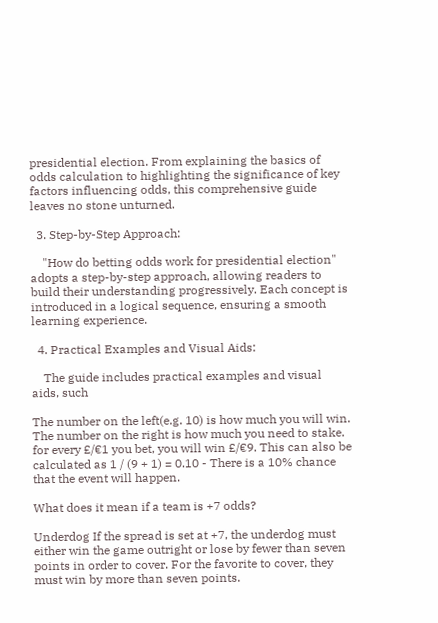presidential election. From explaining the basics of odds calculation to highlighting the significance of key factors influencing odds, this comprehensive guide leaves no stone unturned.

  3. Step-by-Step Approach:

    "How do betting odds work for presidential election" adopts a step-by-step approach, allowing readers to build their understanding progressively. Each concept is introduced in a logical sequence, ensuring a smooth learning experience.

  4. Practical Examples and Visual Aids:

    The guide includes practical examples and visual aids, such

The number on the left(e.g. 10) is how much you will win. The number on the right is how much you need to stake. for every £/€1 you bet, you will win £/€9. This can also be calculated as 1 / (9 + 1) = 0.10 - There is a 10% chance that the event will happen.

What does it mean if a team is +7 odds?

Underdog If the spread is set at +7, the underdog must either win the game outright or lose by fewer than seven points in order to cover. For the favorite to cover, they must win by more than seven points.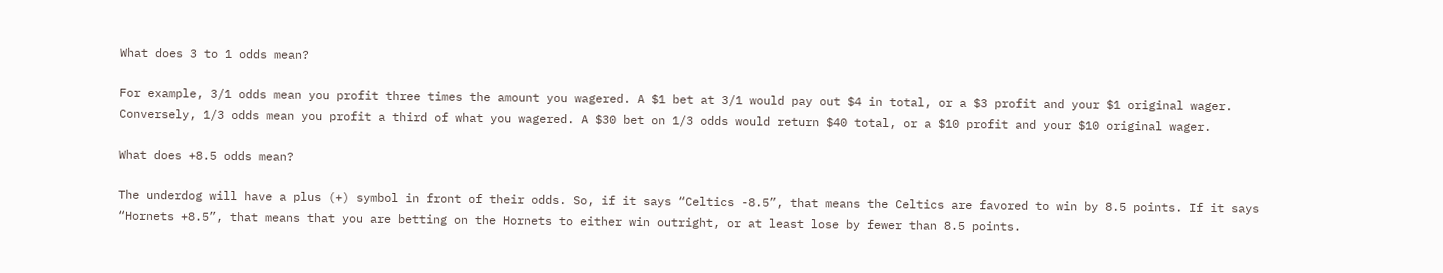What does 3 to 1 odds mean?

For example, 3/1 odds mean you profit three times the amount you wagered. A $1 bet at 3/1 would pay out $4 in total, or a $3 profit and your $1 original wager. Conversely, 1/3 odds mean you profit a third of what you wagered. A $30 bet on 1/3 odds would return $40 total, or a $10 profit and your $10 original wager.

What does +8.5 odds mean?

The underdog will have a plus (+) symbol in front of their odds. So, if it says “Celtics -8.5”, that means the Celtics are favored to win by 8.5 points. If it says “Hornets +8.5”, that means that you are betting on the Hornets to either win outright, or at least lose by fewer than 8.5 points.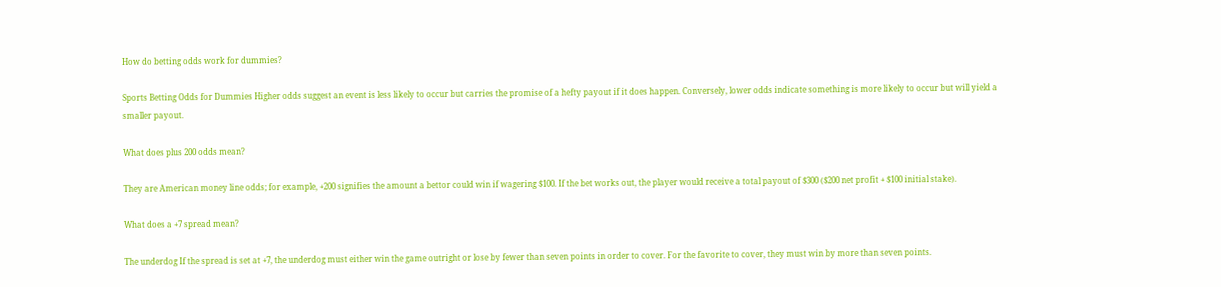How do betting odds work for dummies?

Sports Betting Odds for Dummies Higher odds suggest an event is less likely to occur but carries the promise of a hefty payout if it does happen. Conversely, lower odds indicate something is more likely to occur but will yield a smaller payout.

What does plus 200 odds mean?

They are American money line odds; for example, +200 signifies the amount a bettor could win if wagering $100. If the bet works out, the player would receive a total payout of $300 ($200 net profit + $100 initial stake).

What does a +7 spread mean?

The underdog If the spread is set at +7, the underdog must either win the game outright or lose by fewer than seven points in order to cover. For the favorite to cover, they must win by more than seven points.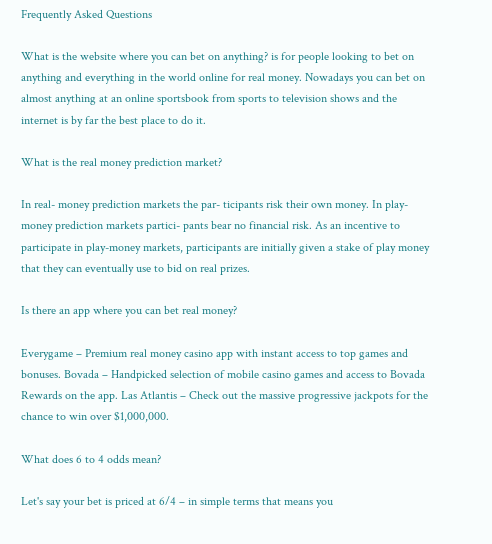Frequently Asked Questions

What is the website where you can bet on anything? is for people looking to bet on anything and everything in the world online for real money. Nowadays you can bet on almost anything at an online sportsbook from sports to television shows and the internet is by far the best place to do it.

What is the real money prediction market?

In real- money prediction markets the par- ticipants risk their own money. In play-money prediction markets partici- pants bear no financial risk. As an incentive to participate in play-money markets, participants are initially given a stake of play money that they can eventually use to bid on real prizes.

Is there an app where you can bet real money?

Everygame – Premium real money casino app with instant access to top games and bonuses. Bovada – Handpicked selection of mobile casino games and access to Bovada Rewards on the app. Las Atlantis – Check out the massive progressive jackpots for the chance to win over $1,000,000.

What does 6 to 4 odds mean?

Let's say your bet is priced at 6/4 – in simple terms that means you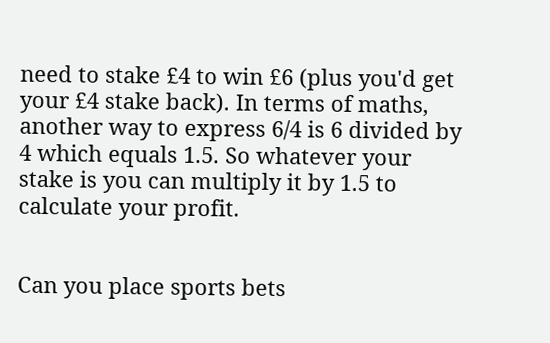need to stake £4 to win £6 (plus you'd get your £4 stake back). In terms of maths, another way to express 6/4 is 6 divided by 4 which equals 1.5. So whatever your stake is you can multiply it by 1.5 to calculate your profit.


Can you place sports bets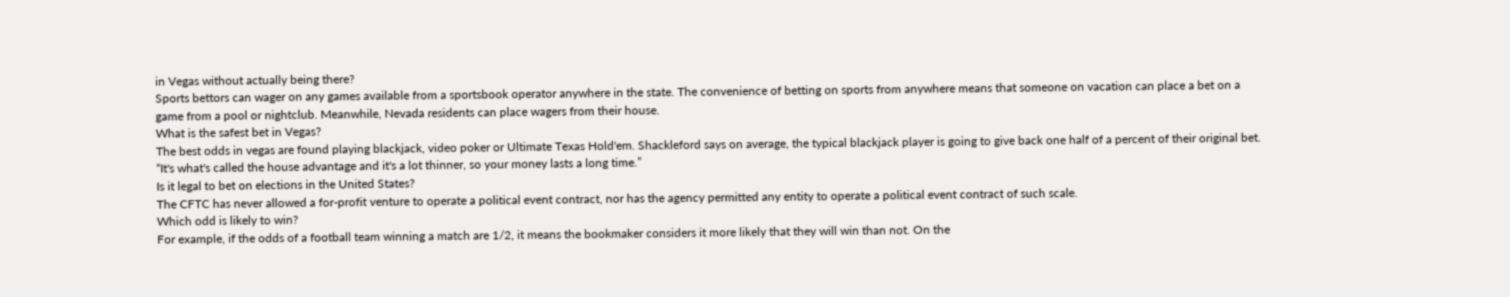in Vegas without actually being there?
Sports bettors can wager on any games available from a sportsbook operator anywhere in the state. The convenience of betting on sports from anywhere means that someone on vacation can place a bet on a game from a pool or nightclub. Meanwhile, Nevada residents can place wagers from their house.
What is the safest bet in Vegas?
The best odds in vegas are found playing blackjack, video poker or Ultimate Texas Hold'em. Shackleford says on average, the typical blackjack player is going to give back one half of a percent of their original bet. “It's what's called the house advantage and it's a lot thinner, so your money lasts a long time.”
Is it legal to bet on elections in the United States?
The CFTC has never allowed a for-profit venture to operate a political event contract, nor has the agency permitted any entity to operate a political event contract of such scale.
Which odd is likely to win?
For example, if the odds of a football team winning a match are 1/2, it means the bookmaker considers it more likely that they will win than not. On the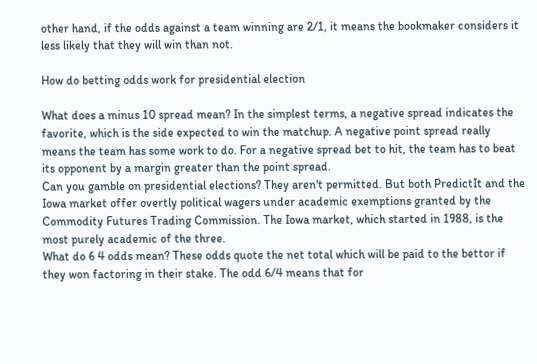other hand, if the odds against a team winning are 2/1, it means the bookmaker considers it less likely that they will win than not.

How do betting odds work for presidential election

What does a minus 10 spread mean? In the simplest terms, a negative spread indicates the favorite, which is the side expected to win the matchup. A negative point spread really means the team has some work to do. For a negative spread bet to hit, the team has to beat its opponent by a margin greater than the point spread.
Can you gamble on presidential elections? They aren't permitted. But both PredictIt and the Iowa market offer overtly political wagers under academic exemptions granted by the Commodity Futures Trading Commission. The Iowa market, which started in 1988, is the most purely academic of the three.
What do 6 4 odds mean? These odds quote the net total which will be paid to the bettor if they won factoring in their stake. The odd 6/4 means that for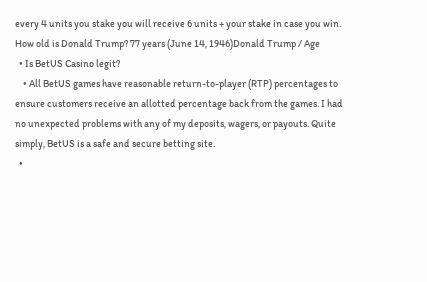every 4 units you stake you will receive 6 units + your stake in case you win.
How old is Donald Trump? 77 years (June 14, 1946)Donald Trump / Age
  • Is BetUS Casino legit?
    • All BetUS games have reasonable return-to-player (RTP) percentages to ensure customers receive an allotted percentage back from the games. I had no unexpected problems with any of my deposits, wagers, or payouts. Quite simply, BetUS is a safe and secure betting site.
  •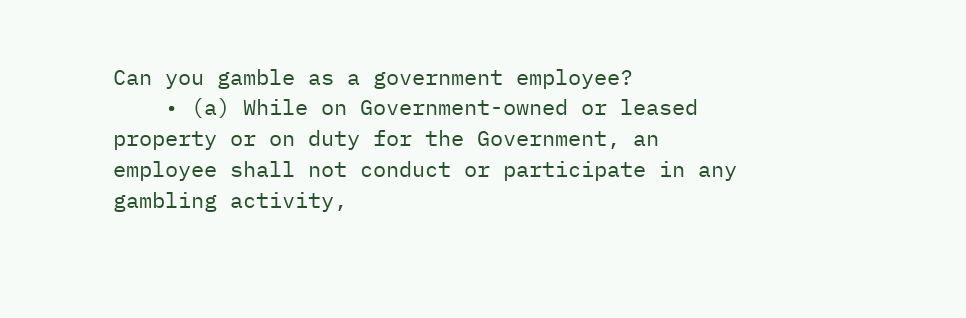Can you gamble as a government employee?
    • (a) While on Government-owned or leased property or on duty for the Government, an employee shall not conduct or participate in any gambling activity,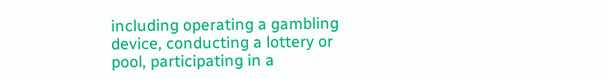including operating a gambling device, conducting a lottery or pool, participating in a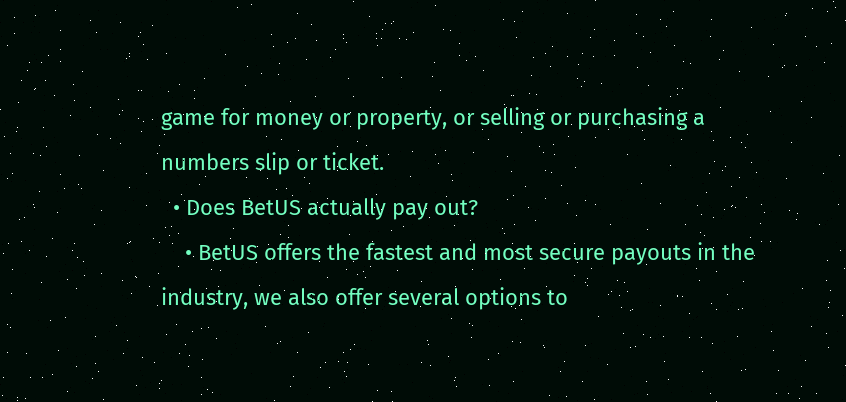game for money or property, or selling or purchasing a numbers slip or ticket.
  • Does BetUS actually pay out?
    • BetUS offers the fastest and most secure payouts in the industry, we also offer several options to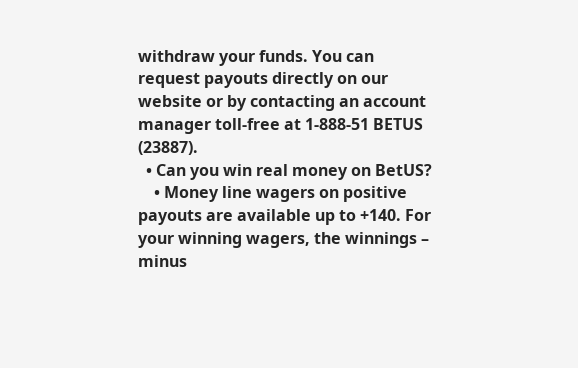withdraw your funds. You can request payouts directly on our website or by contacting an account manager toll-free at 1-888-51 BETUS (23887).
  • Can you win real money on BetUS?
    • Money line wagers on positive payouts are available up to +140. For your winning wagers, the winnings – minus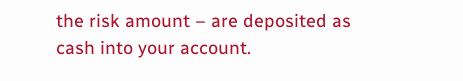the risk amount – are deposited as cash into your account.